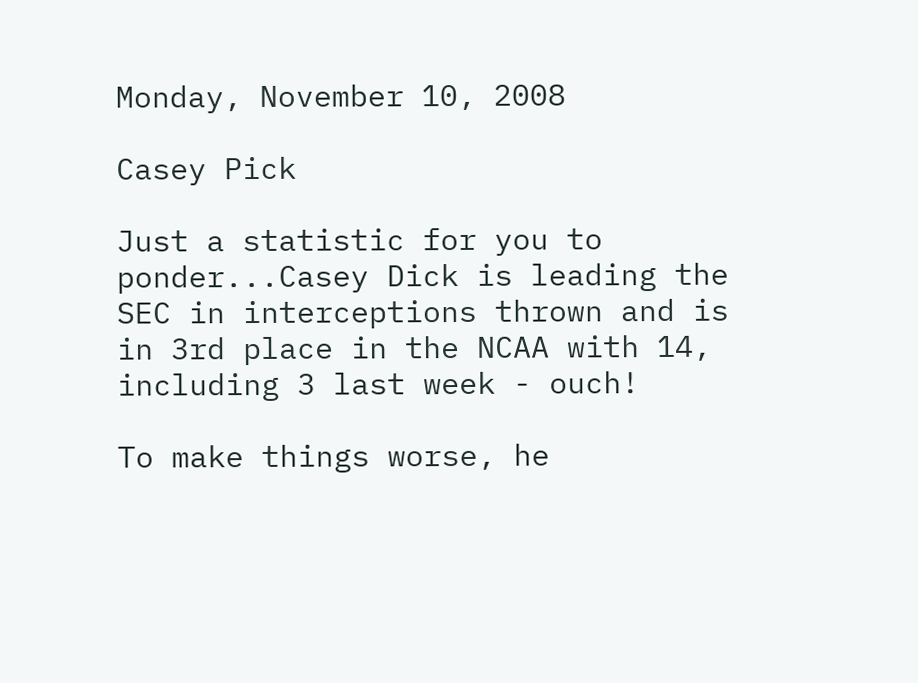Monday, November 10, 2008

Casey Pick

Just a statistic for you to ponder...Casey Dick is leading the SEC in interceptions thrown and is in 3rd place in the NCAA with 14, including 3 last week - ouch!

To make things worse, he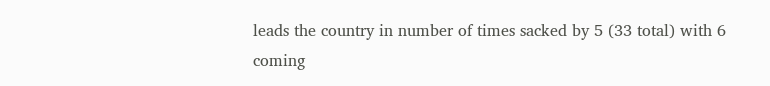leads the country in number of times sacked by 5 (33 total) with 6 coming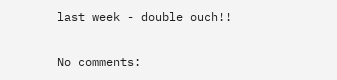last week - double ouch!!

No comments: